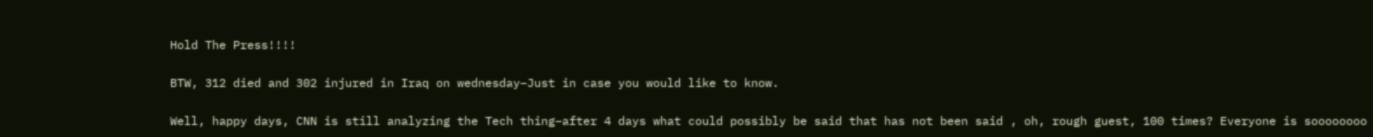Hold The Press!!!!

BTW, 312 died and 302 injured in Iraq on wednesday–Just in case you would like to know.

Well, happy days, CNN is still analyzing the Tech thing–after 4 days what could possibly be said that has not been said , oh, rough guest, 100 times? Everyone is soooooooo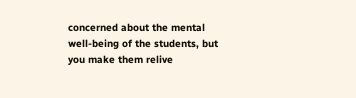concerned about the mental well-being of the students, but you make them relive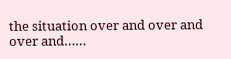the situation over and over and over and……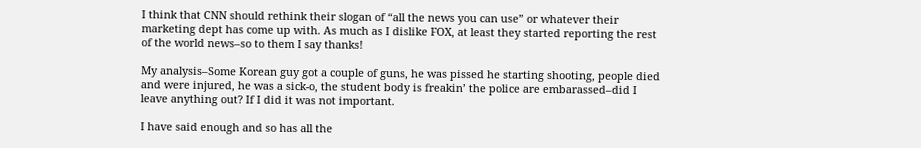I think that CNN should rethink their slogan of “all the news you can use” or whatever their marketing dept has come up with. As much as I dislike FOX, at least they started reporting the rest of the world news–so to them I say thanks!

My analysis–Some Korean guy got a couple of guns, he was pissed he starting shooting, people died and were injured, he was a sick-o, the student body is freakin’ the police are embarassed–did I leave anything out? If I did it was not important.

I have said enough and so has all the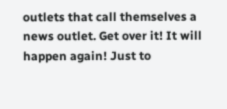outlets that call themselves a news outlet. Get over it! It will happen again! Just to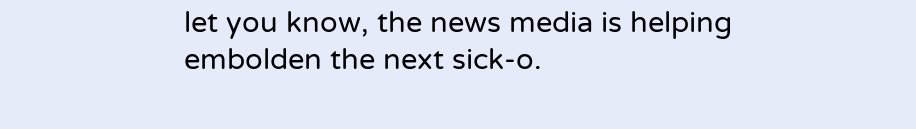let you know, the news media is helping embolden the next sick-o.